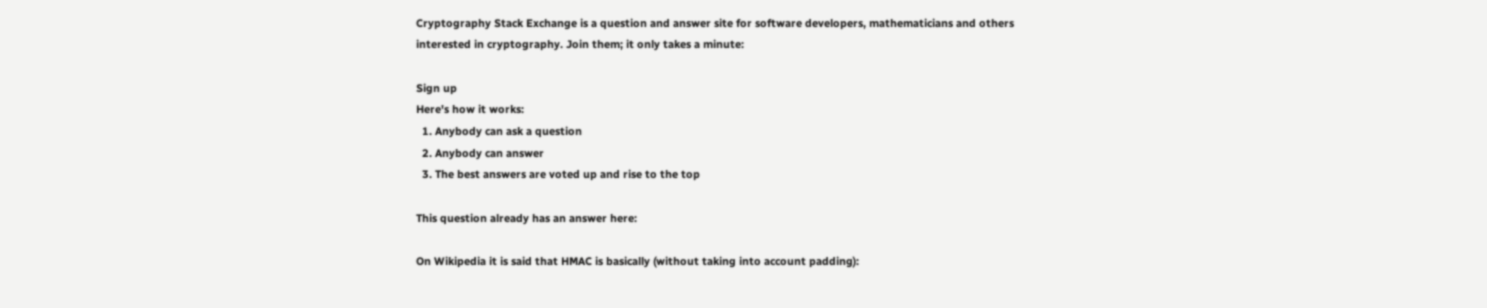Cryptography Stack Exchange is a question and answer site for software developers, mathematicians and others interested in cryptography. Join them; it only takes a minute:

Sign up
Here's how it works:
  1. Anybody can ask a question
  2. Anybody can answer
  3. The best answers are voted up and rise to the top

This question already has an answer here:

On Wikipedia it is said that HMAC is basically (without taking into account padding):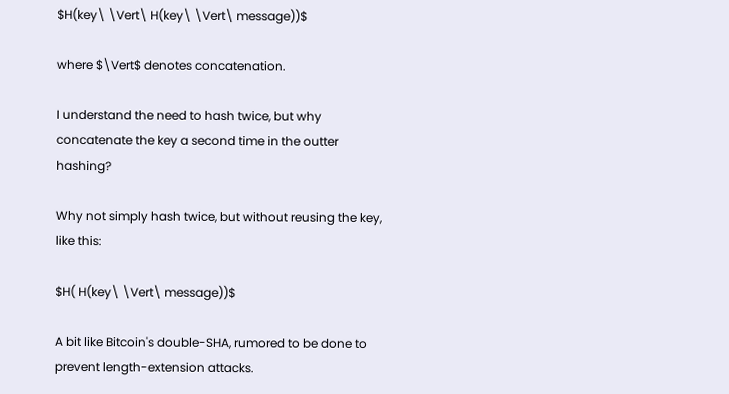$H(key\ \Vert\ H(key\ \Vert\ message))$

where $\Vert$ denotes concatenation.

I understand the need to hash twice, but why concatenate the key a second time in the outter hashing?

Why not simply hash twice, but without reusing the key, like this:

$H( H(key\ \Vert\ message))$

A bit like Bitcoin's double-SHA, rumored to be done to prevent length-extension attacks.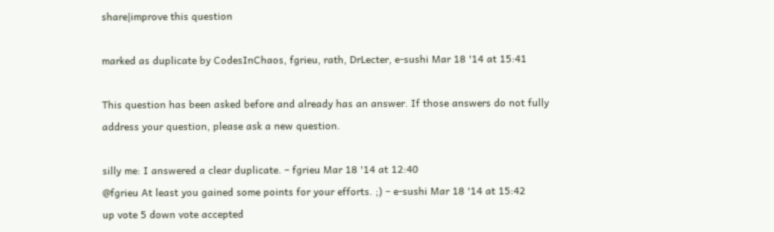share|improve this question

marked as duplicate by CodesInChaos, fgrieu, rath, DrLecter, e-sushi Mar 18 '14 at 15:41

This question has been asked before and already has an answer. If those answers do not fully address your question, please ask a new question.

silly me: I answered a clear duplicate. – fgrieu Mar 18 '14 at 12:40
@fgrieu At least you gained some points for your efforts. ;) – e-sushi Mar 18 '14 at 15:42
up vote 5 down vote accepted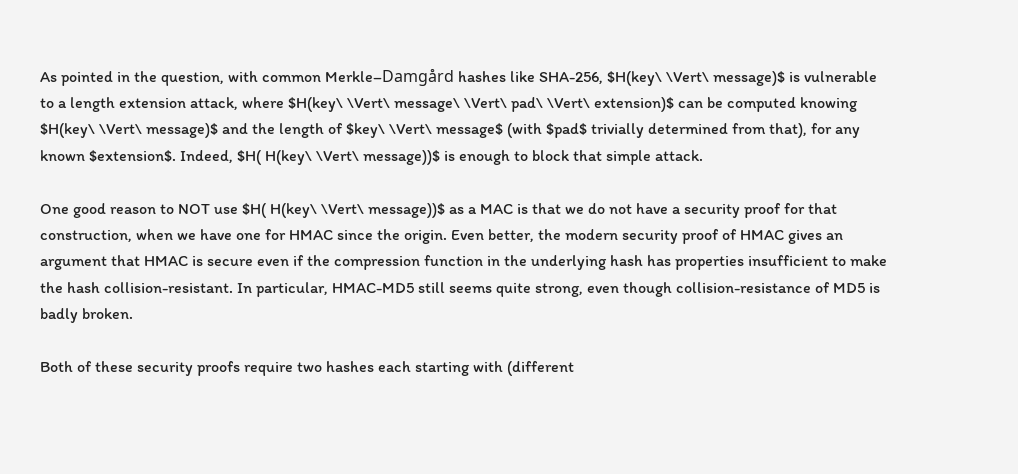As pointed in the question, with common Merkle–Damgård hashes like SHA-256, $H(key\ \Vert\ message)$ is vulnerable to a length extension attack, where $H(key\ \Vert\ message\ \Vert\ pad\ \Vert\ extension)$ can be computed knowing $H(key\ \Vert\ message)$ and the length of $key\ \Vert\ message$ (with $pad$ trivially determined from that), for any known $extension$. Indeed, $H( H(key\ \Vert\ message))$ is enough to block that simple attack.

One good reason to NOT use $H( H(key\ \Vert\ message))$ as a MAC is that we do not have a security proof for that construction, when we have one for HMAC since the origin. Even better, the modern security proof of HMAC gives an argument that HMAC is secure even if the compression function in the underlying hash has properties insufficient to make the hash collision-resistant. In particular, HMAC-MD5 still seems quite strong, even though collision-resistance of MD5 is badly broken.

Both of these security proofs require two hashes each starting with (different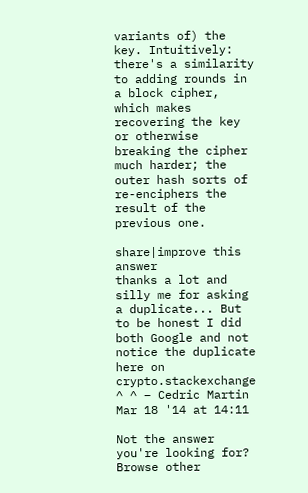variants of) the key. Intuitively: there's a similarity to adding rounds in a block cipher, which makes recovering the key or otherwise breaking the cipher much harder; the outer hash sorts of re-enciphers the result of the previous one.

share|improve this answer
thanks a lot and silly me for asking a duplicate... But to be honest I did both Google and not notice the duplicate here on crypto.stackexchange ^ ^ – Cedric Martin Mar 18 '14 at 14:11

Not the answer you're looking for? Browse other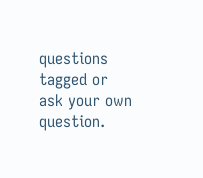questions tagged or ask your own question.